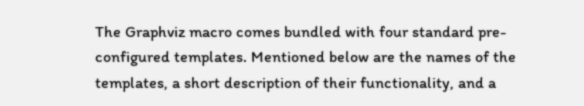The Graphviz macro comes bundled with four standard pre-configured templates. Mentioned below are the names of the templates, a short description of their functionality, and a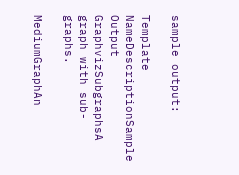sample output:

Template NameDescriptionSample Output
GraphvizSubgraphsA graph with sub-graphs.

MediumGraphAn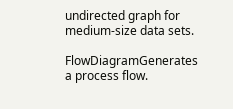undirected graph for medium-size data sets.

FlowDiagramGenerates a process flow.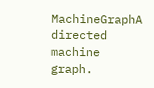MachineGraphA directed machine graph.